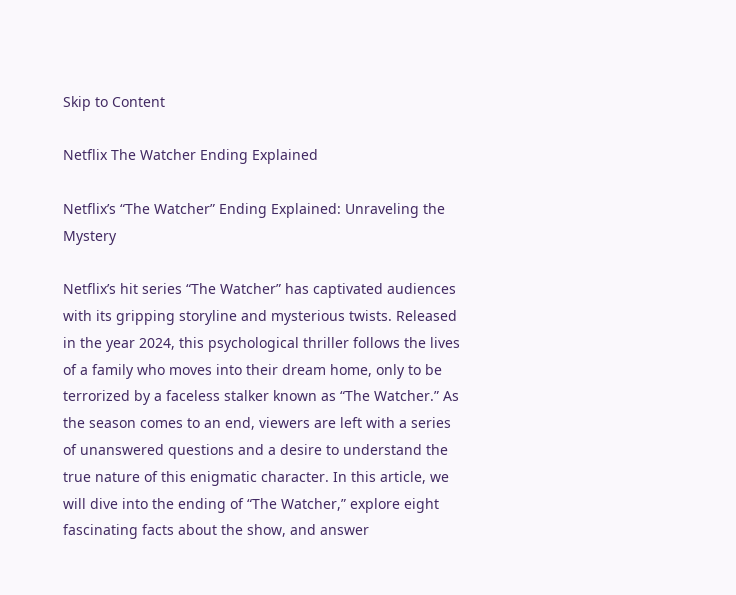Skip to Content

Netflix The Watcher Ending Explained

Netflix’s “The Watcher” Ending Explained: Unraveling the Mystery

Netflix’s hit series “The Watcher” has captivated audiences with its gripping storyline and mysterious twists. Released in the year 2024, this psychological thriller follows the lives of a family who moves into their dream home, only to be terrorized by a faceless stalker known as “The Watcher.” As the season comes to an end, viewers are left with a series of unanswered questions and a desire to understand the true nature of this enigmatic character. In this article, we will dive into the ending of “The Watcher,” explore eight fascinating facts about the show, and answer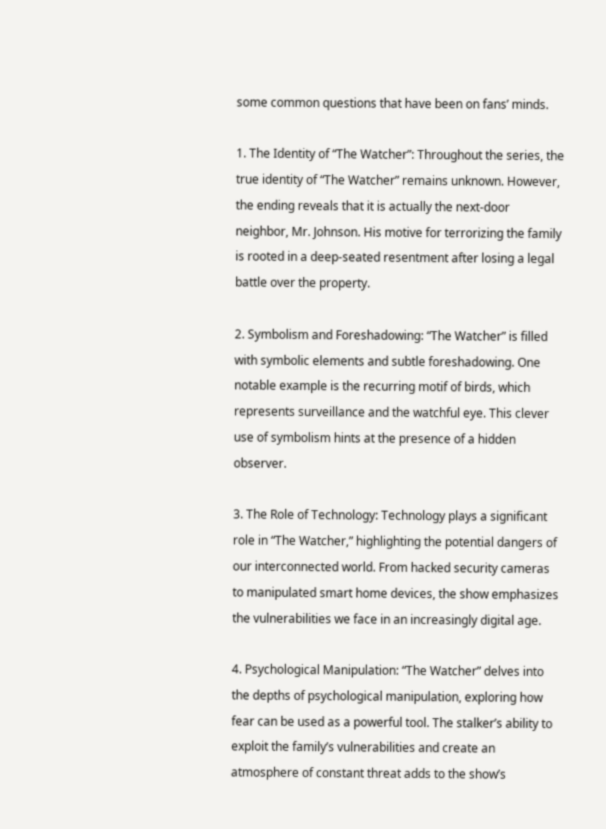some common questions that have been on fans’ minds.

1. The Identity of “The Watcher”: Throughout the series, the true identity of “The Watcher” remains unknown. However, the ending reveals that it is actually the next-door neighbor, Mr. Johnson. His motive for terrorizing the family is rooted in a deep-seated resentment after losing a legal battle over the property.

2. Symbolism and Foreshadowing: “The Watcher” is filled with symbolic elements and subtle foreshadowing. One notable example is the recurring motif of birds, which represents surveillance and the watchful eye. This clever use of symbolism hints at the presence of a hidden observer.

3. The Role of Technology: Technology plays a significant role in “The Watcher,” highlighting the potential dangers of our interconnected world. From hacked security cameras to manipulated smart home devices, the show emphasizes the vulnerabilities we face in an increasingly digital age.

4. Psychological Manipulation: “The Watcher” delves into the depths of psychological manipulation, exploring how fear can be used as a powerful tool. The stalker’s ability to exploit the family’s vulnerabilities and create an atmosphere of constant threat adds to the show’s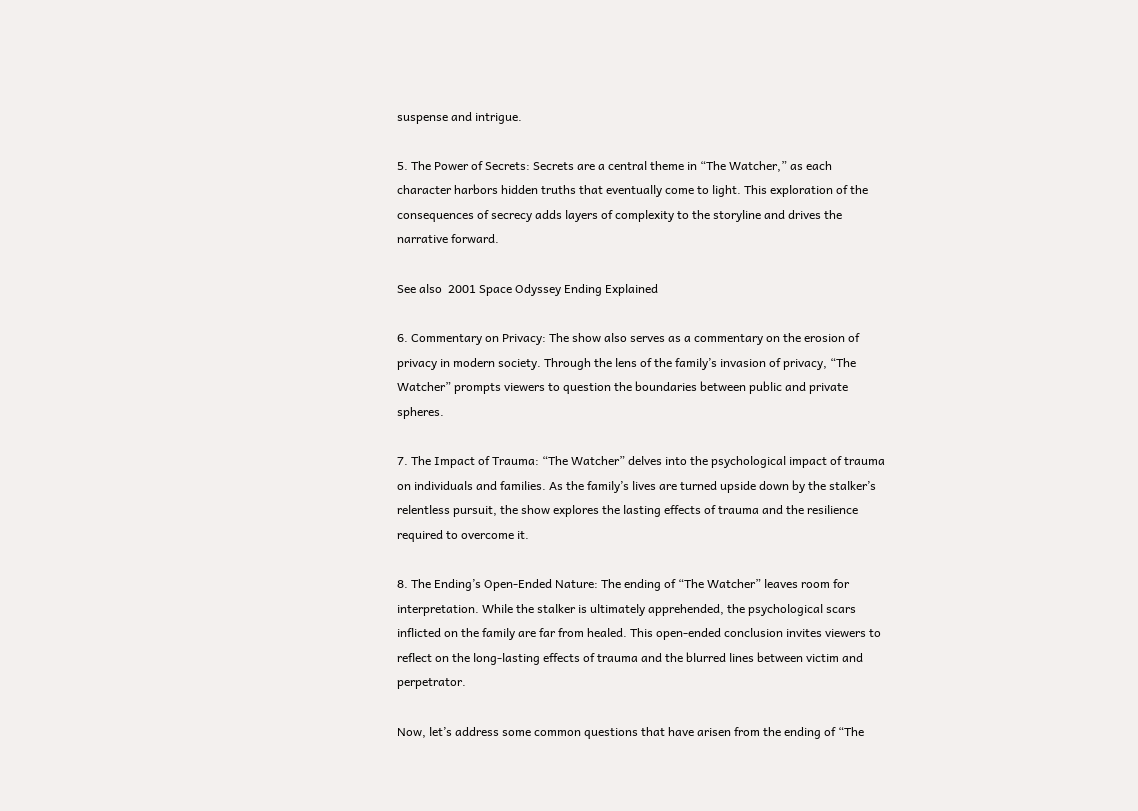suspense and intrigue.

5. The Power of Secrets: Secrets are a central theme in “The Watcher,” as each character harbors hidden truths that eventually come to light. This exploration of the consequences of secrecy adds layers of complexity to the storyline and drives the narrative forward.

See also  2001 Space Odyssey Ending Explained

6. Commentary on Privacy: The show also serves as a commentary on the erosion of privacy in modern society. Through the lens of the family’s invasion of privacy, “The Watcher” prompts viewers to question the boundaries between public and private spheres.

7. The Impact of Trauma: “The Watcher” delves into the psychological impact of trauma on individuals and families. As the family’s lives are turned upside down by the stalker’s relentless pursuit, the show explores the lasting effects of trauma and the resilience required to overcome it.

8. The Ending’s Open-Ended Nature: The ending of “The Watcher” leaves room for interpretation. While the stalker is ultimately apprehended, the psychological scars inflicted on the family are far from healed. This open-ended conclusion invites viewers to reflect on the long-lasting effects of trauma and the blurred lines between victim and perpetrator.

Now, let’s address some common questions that have arisen from the ending of “The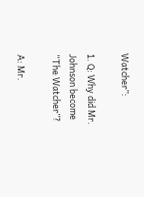Watcher”:

1. Q: Why did Mr. Johnson become “The Watcher”?

A: Mr.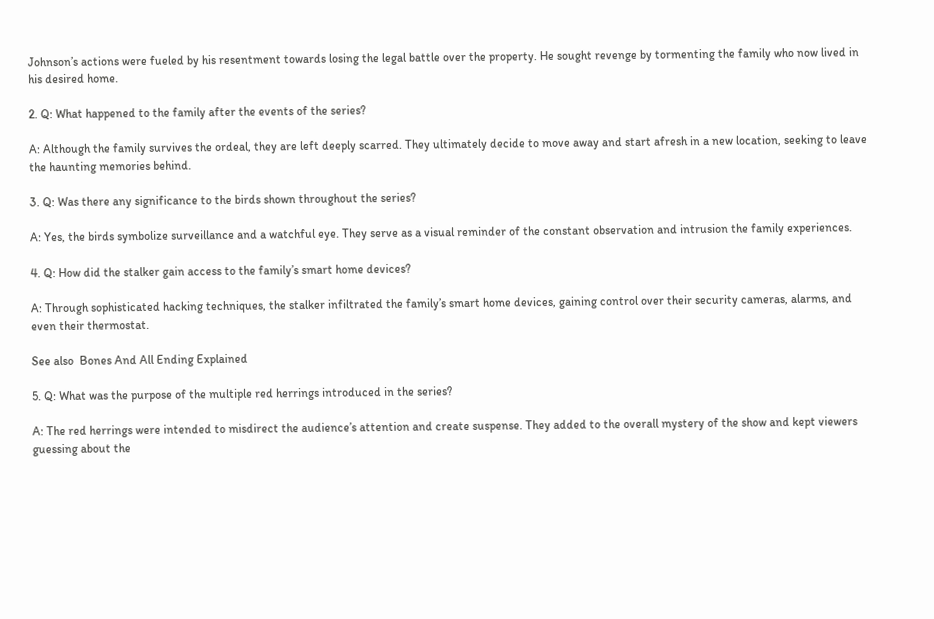Johnson’s actions were fueled by his resentment towards losing the legal battle over the property. He sought revenge by tormenting the family who now lived in his desired home.

2. Q: What happened to the family after the events of the series?

A: Although the family survives the ordeal, they are left deeply scarred. They ultimately decide to move away and start afresh in a new location, seeking to leave the haunting memories behind.

3. Q: Was there any significance to the birds shown throughout the series?

A: Yes, the birds symbolize surveillance and a watchful eye. They serve as a visual reminder of the constant observation and intrusion the family experiences.

4. Q: How did the stalker gain access to the family’s smart home devices?

A: Through sophisticated hacking techniques, the stalker infiltrated the family’s smart home devices, gaining control over their security cameras, alarms, and even their thermostat.

See also  Bones And All Ending Explained

5. Q: What was the purpose of the multiple red herrings introduced in the series?

A: The red herrings were intended to misdirect the audience’s attention and create suspense. They added to the overall mystery of the show and kept viewers guessing about the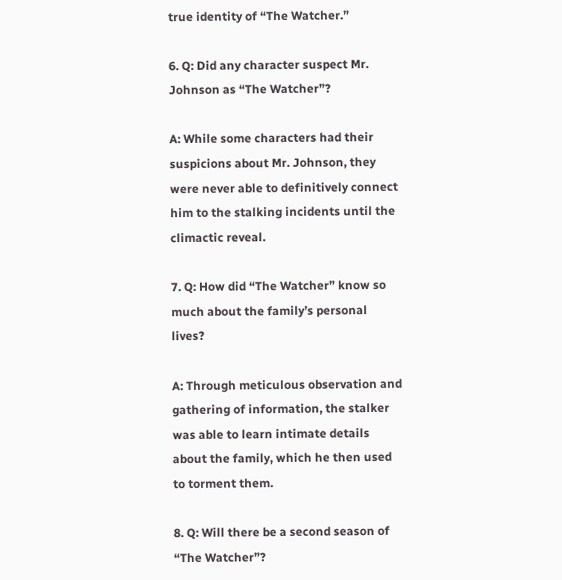true identity of “The Watcher.”

6. Q: Did any character suspect Mr. Johnson as “The Watcher”?

A: While some characters had their suspicions about Mr. Johnson, they were never able to definitively connect him to the stalking incidents until the climactic reveal.

7. Q: How did “The Watcher” know so much about the family’s personal lives?

A: Through meticulous observation and gathering of information, the stalker was able to learn intimate details about the family, which he then used to torment them.

8. Q: Will there be a second season of “The Watcher”?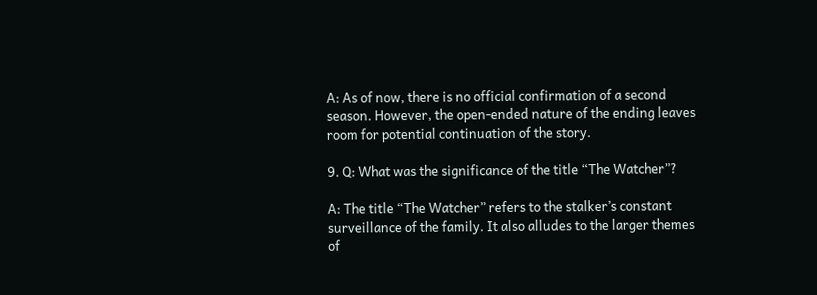A: As of now, there is no official confirmation of a second season. However, the open-ended nature of the ending leaves room for potential continuation of the story.

9. Q: What was the significance of the title “The Watcher”?

A: The title “The Watcher” refers to the stalker’s constant surveillance of the family. It also alludes to the larger themes of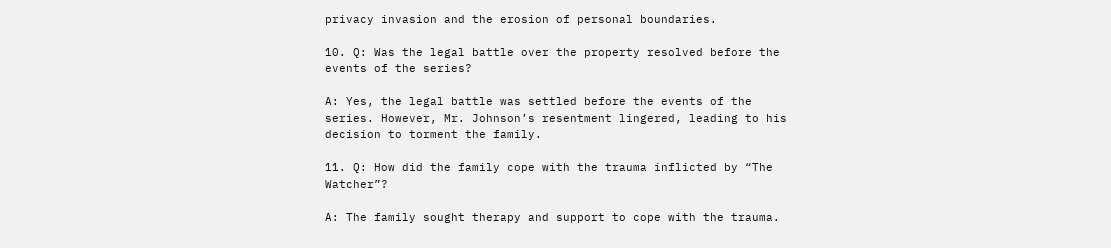privacy invasion and the erosion of personal boundaries.

10. Q: Was the legal battle over the property resolved before the events of the series?

A: Yes, the legal battle was settled before the events of the series. However, Mr. Johnson’s resentment lingered, leading to his decision to torment the family.

11. Q: How did the family cope with the trauma inflicted by “The Watcher”?

A: The family sought therapy and support to cope with the trauma.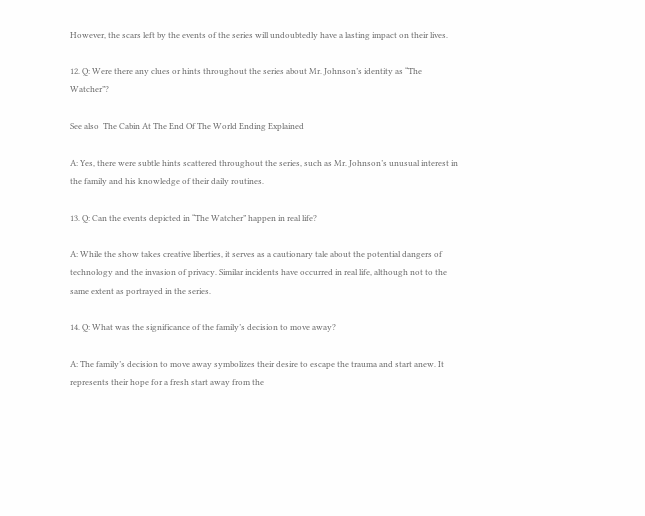However, the scars left by the events of the series will undoubtedly have a lasting impact on their lives.

12. Q: Were there any clues or hints throughout the series about Mr. Johnson’s identity as “The Watcher”?

See also  The Cabin At The End Of The World Ending Explained

A: Yes, there were subtle hints scattered throughout the series, such as Mr. Johnson’s unusual interest in the family and his knowledge of their daily routines.

13. Q: Can the events depicted in “The Watcher” happen in real life?

A: While the show takes creative liberties, it serves as a cautionary tale about the potential dangers of technology and the invasion of privacy. Similar incidents have occurred in real life, although not to the same extent as portrayed in the series.

14. Q: What was the significance of the family’s decision to move away?

A: The family’s decision to move away symbolizes their desire to escape the trauma and start anew. It represents their hope for a fresh start away from the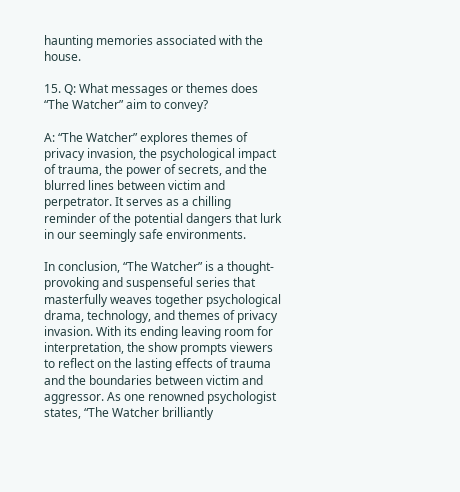haunting memories associated with the house.

15. Q: What messages or themes does “The Watcher” aim to convey?

A: “The Watcher” explores themes of privacy invasion, the psychological impact of trauma, the power of secrets, and the blurred lines between victim and perpetrator. It serves as a chilling reminder of the potential dangers that lurk in our seemingly safe environments.

In conclusion, “The Watcher” is a thought-provoking and suspenseful series that masterfully weaves together psychological drama, technology, and themes of privacy invasion. With its ending leaving room for interpretation, the show prompts viewers to reflect on the lasting effects of trauma and the boundaries between victim and aggressor. As one renowned psychologist states, “The Watcher brilliantly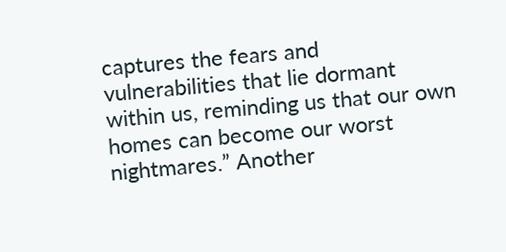captures the fears and vulnerabilities that lie dormant within us, reminding us that our own homes can become our worst nightmares.” Another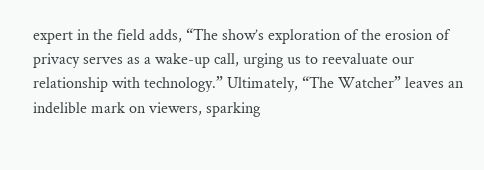expert in the field adds, “The show’s exploration of the erosion of privacy serves as a wake-up call, urging us to reevaluate our relationship with technology.” Ultimately, “The Watcher” leaves an indelible mark on viewers, sparking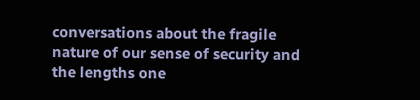conversations about the fragile nature of our sense of security and the lengths one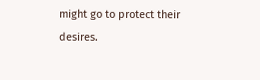might go to protect their desires.